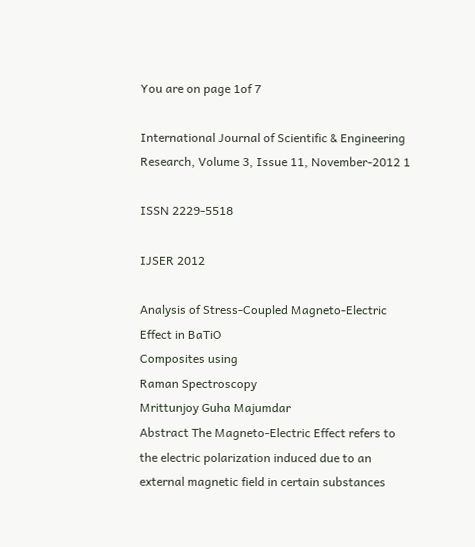You are on page 1of 7

International Journal of Scientific & Engineering Research, Volume 3, Issue 11, November-2012 1

ISSN 2229-5518

IJSER 2012

Analysis of Stress-Coupled Magneto-Electric
Effect in BaTiO
Composites using
Raman Spectroscopy
Mrittunjoy Guha Majumdar
Abstract The Magneto-Electric Effect refers to the electric polarization induced due to an external magnetic field in certain substances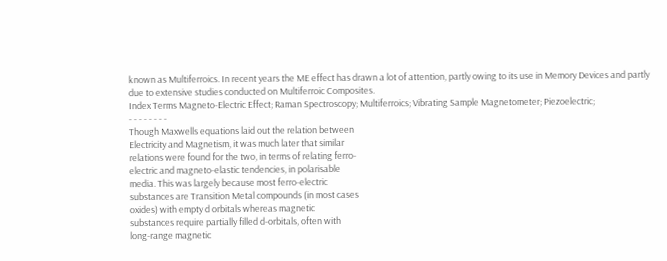known as Multiferroics. In recent years the ME effect has drawn a lot of attention, partly owing to its use in Memory Devices and partly
due to extensive studies conducted on Multiferroic Composites.
Index Terms Magneto-Electric Effect; Raman Spectroscopy; Multiferroics; Vibrating Sample Magnetometer; Piezoelectric;
- - - - - - - -
Though Maxwells equations laid out the relation between
Electricity and Magnetism, it was much later that similar
relations were found for the two, in terms of relating ferro-
electric and magneto-elastic tendencies, in polarisable
media. This was largely because most ferro-electric
substances are Transition Metal compounds (in most cases
oxides) with empty d orbitals whereas magnetic
substances require partially filled d-orbitals, often with
long-range magnetic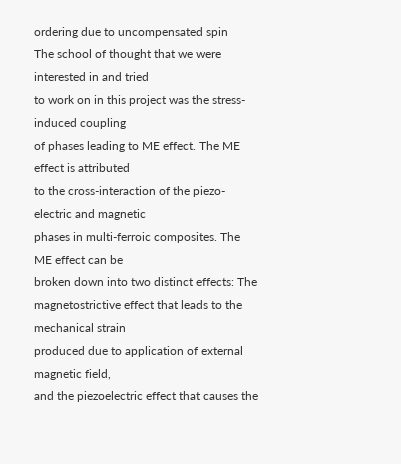ordering due to uncompensated spin
The school of thought that we were interested in and tried
to work on in this project was the stress-induced coupling
of phases leading to ME effect. The ME effect is attributed
to the cross-interaction of the piezo-electric and magnetic
phases in multi-ferroic composites. The ME effect can be
broken down into two distinct effects: The
magnetostrictive effect that leads to the mechanical strain
produced due to application of external magnetic field,
and the piezoelectric effect that causes the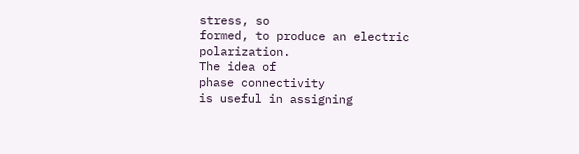stress, so
formed, to produce an electric polarization.
The idea of
phase connectivity
is useful in assigning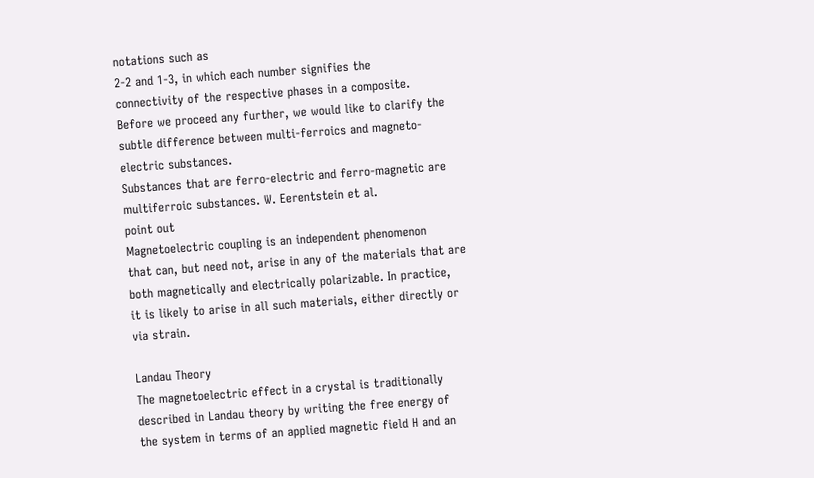notations such as
2-2 and 1-3, in which each number signifies the
connectivity of the respective phases in a composite.
Before we proceed any further, we would like to clarify the
subtle difference between multi-ferroics and magneto-
electric substances.
Substances that are ferro-electric and ferro-magnetic are
multiferroic substances. W. Eerentstein et al.
point out
Magnetoelectric coupling is an independent phenomenon
that can, but need not, arise in any of the materials that are
both magnetically and electrically polarizable. In practice,
it is likely to arise in all such materials, either directly or
via strain.

Landau Theory
The magnetoelectric effect in a crystal is traditionally
described in Landau theory by writing the free energy of
the system in terms of an applied magnetic field H and an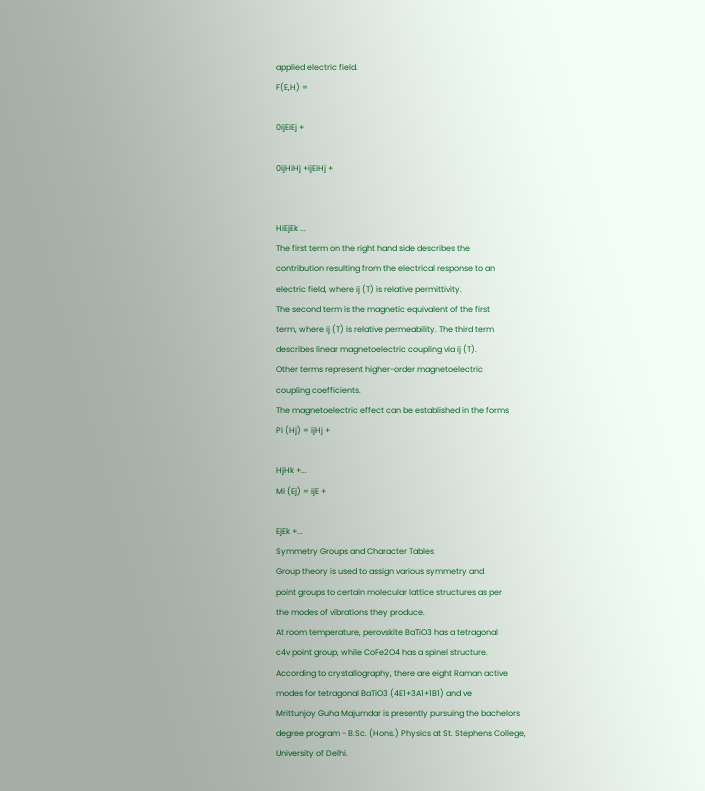applied electric field.
F(E,H) =

0ijEiEj +

0ijHiHj +ijEiHj +


HiEjEk ...
The first term on the right hand side describes the
contribution resulting from the electrical response to an
electric field, where ij (T) is relative permittivity.
The second term is the magnetic equivalent of the first
term, where ij (T) is relative permeability. The third term
describes linear magnetoelectric coupling via ij (T).
Other terms represent higher-order magnetoelectric
coupling coefficients.
The magnetoelectric effect can be established in the forms
Pi (Hj) = ijHj +

HjHk +...
Mi (Ej) = ijE +

EjEk +...
Symmetry Groups and Character Tables
Group theory is used to assign various symmetry and
point groups to certain molecular lattice structures as per
the modes of vibrations they produce.
At room temperature, perovskite BaTiO3 has a tetragonal
c4v point group, while CoFe2O4 has a spinel structure.
According to crystallography, there are eight Raman active
modes for tetragonal BaTiO3 (4E1+3A1+1B1) and ve
Mrittunjoy Guha Majumdar is presently pursuing the bachelors
degree program - B.Sc. (Hons.) Physics at St. Stephens College,
University of Delhi.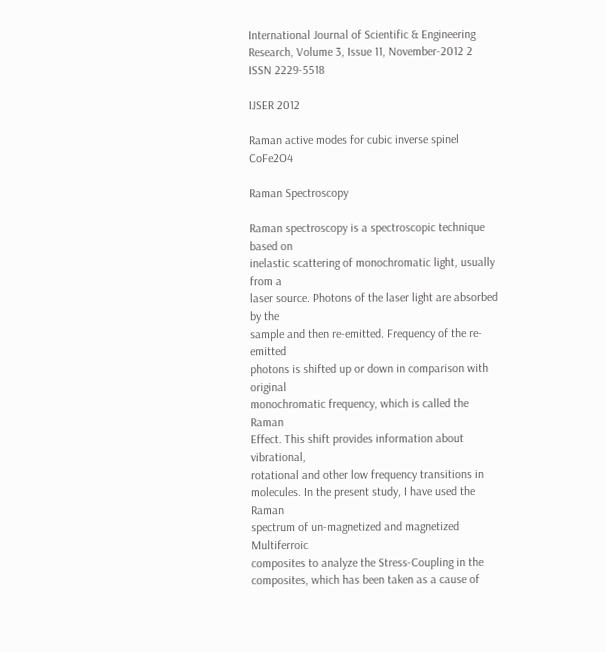International Journal of Scientific & Engineering Research, Volume 3, Issue 11, November-2012 2
ISSN 2229-5518

IJSER 2012

Raman active modes for cubic inverse spinel CoFe2O4

Raman Spectroscopy

Raman spectroscopy is a spectroscopic technique based on
inelastic scattering of monochromatic light, usually from a
laser source. Photons of the laser light are absorbed by the
sample and then re-emitted. Frequency of the re-emitted
photons is shifted up or down in comparison with original
monochromatic frequency, which is called the Raman
Effect. This shift provides information about vibrational,
rotational and other low frequency transitions in
molecules. In the present study, I have used the Raman
spectrum of un-magnetized and magnetized Multiferroic
composites to analyze the Stress-Coupling in the
composites, which has been taken as a cause of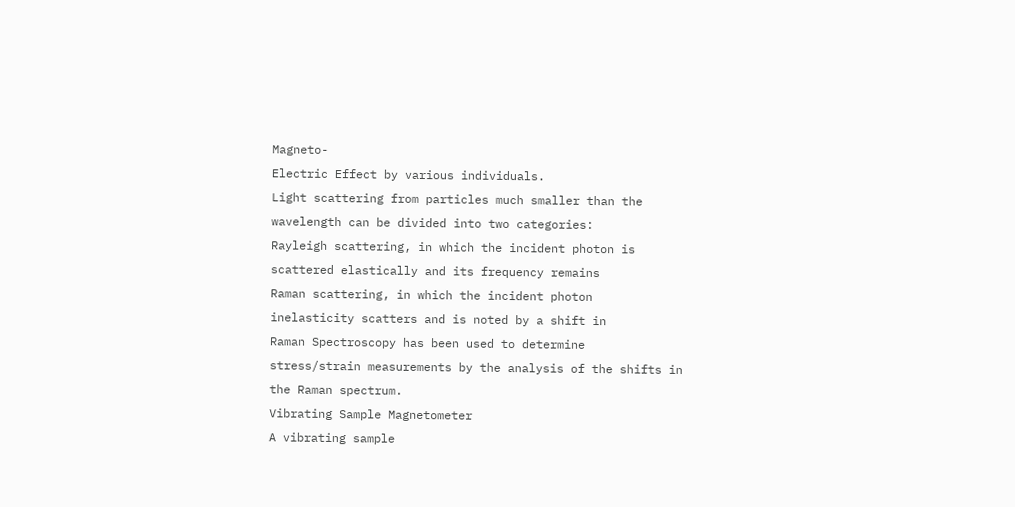Magneto-
Electric Effect by various individuals.
Light scattering from particles much smaller than the
wavelength can be divided into two categories:
Rayleigh scattering, in which the incident photon is
scattered elastically and its frequency remains
Raman scattering, in which the incident photon
inelasticity scatters and is noted by a shift in
Raman Spectroscopy has been used to determine
stress/strain measurements by the analysis of the shifts in
the Raman spectrum.
Vibrating Sample Magnetometer
A vibrating sample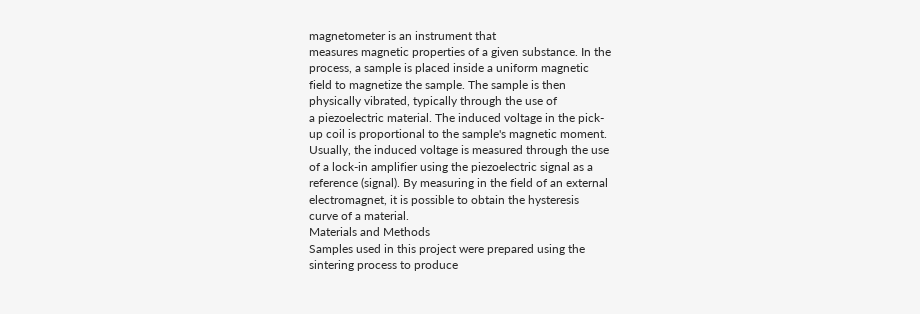magnetometer is an instrument that
measures magnetic properties of a given substance. In the
process, a sample is placed inside a uniform magnetic
field to magnetize the sample. The sample is then
physically vibrated, typically through the use of
a piezoelectric material. The induced voltage in the pick-
up coil is proportional to the sample's magnetic moment.
Usually, the induced voltage is measured through the use
of a lock-in amplifier using the piezoelectric signal as a
reference (signal). By measuring in the field of an external
electromagnet, it is possible to obtain the hysteresis
curve of a material.
Materials and Methods
Samples used in this project were prepared using the
sintering process to produce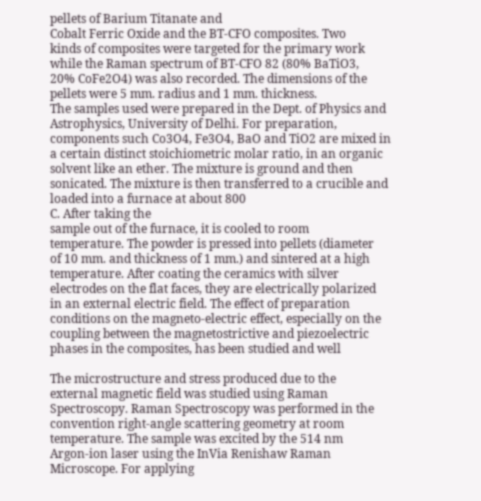pellets of Barium Titanate and
Cobalt Ferric Oxide and the BT-CFO composites. Two
kinds of composites were targeted for the primary work
while the Raman spectrum of BT-CFO 82 (80% BaTiO3,
20% CoFe2O4) was also recorded. The dimensions of the
pellets were 5 mm. radius and 1 mm. thickness.
The samples used were prepared in the Dept. of Physics and
Astrophysics, University of Delhi. For preparation,
components such Co3O4, Fe3O4, BaO and TiO2 are mixed in
a certain distinct stoichiometric molar ratio, in an organic
solvent like an ether. The mixture is ground and then
sonicated. The mixture is then transferred to a crucible and
loaded into a furnace at about 800
C. After taking the
sample out of the furnace, it is cooled to room
temperature. The powder is pressed into pellets (diameter
of 10 mm. and thickness of 1 mm.) and sintered at a high
temperature. After coating the ceramics with silver
electrodes on the flat faces, they are electrically polarized
in an external electric field. The effect of preparation
conditions on the magneto-electric effect, especially on the
coupling between the magnetostrictive and piezoelectric
phases in the composites, has been studied and well

The microstructure and stress produced due to the
external magnetic field was studied using Raman
Spectroscopy. Raman Spectroscopy was performed in the
convention right-angle scattering geometry at room
temperature. The sample was excited by the 514 nm
Argon-ion laser using the InVia Renishaw Raman
Microscope. For applying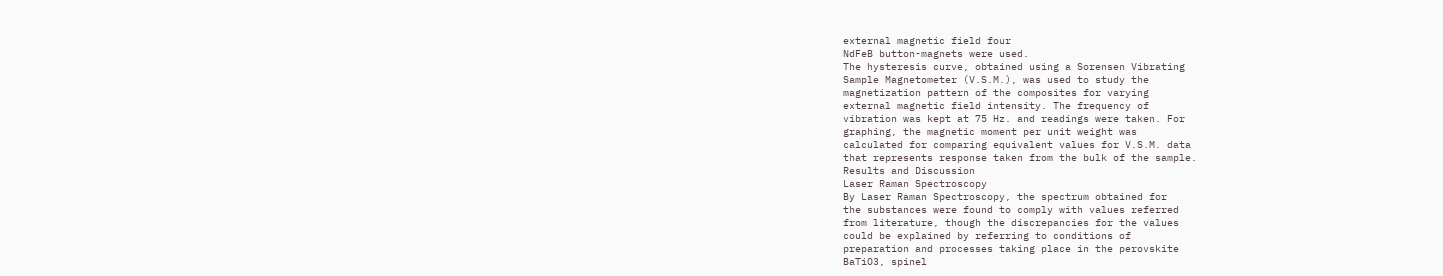external magnetic field four
NdFeB button-magnets were used.
The hysteresis curve, obtained using a Sorensen Vibrating
Sample Magnetometer (V.S.M.), was used to study the
magnetization pattern of the composites for varying
external magnetic field intensity. The frequency of
vibration was kept at 75 Hz. and readings were taken. For
graphing, the magnetic moment per unit weight was
calculated for comparing equivalent values for V.S.M. data
that represents response taken from the bulk of the sample.
Results and Discussion
Laser Raman Spectroscopy
By Laser Raman Spectroscopy, the spectrum obtained for
the substances were found to comply with values referred
from literature, though the discrepancies for the values
could be explained by referring to conditions of
preparation and processes taking place in the perovskite
BaTiO3, spinel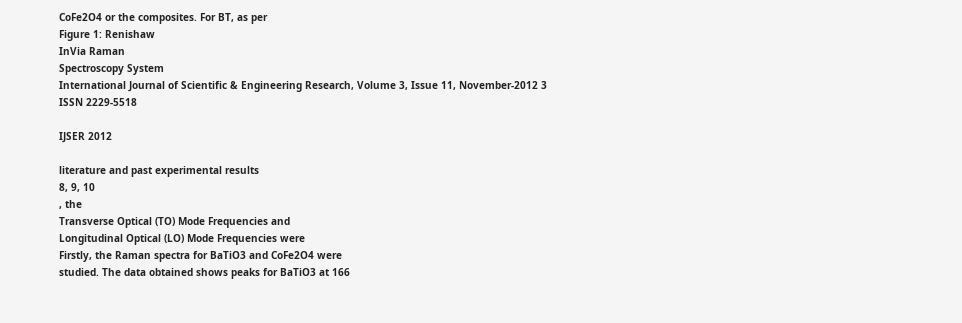CoFe2O4 or the composites. For BT, as per
Figure 1: Renishaw
InVia Raman
Spectroscopy System
International Journal of Scientific & Engineering Research, Volume 3, Issue 11, November-2012 3
ISSN 2229-5518

IJSER 2012

literature and past experimental results
8, 9, 10
, the
Transverse Optical (TO) Mode Frequencies and
Longitudinal Optical (LO) Mode Frequencies were
Firstly, the Raman spectra for BaTiO3 and CoFe2O4 were
studied. The data obtained shows peaks for BaTiO3 at 166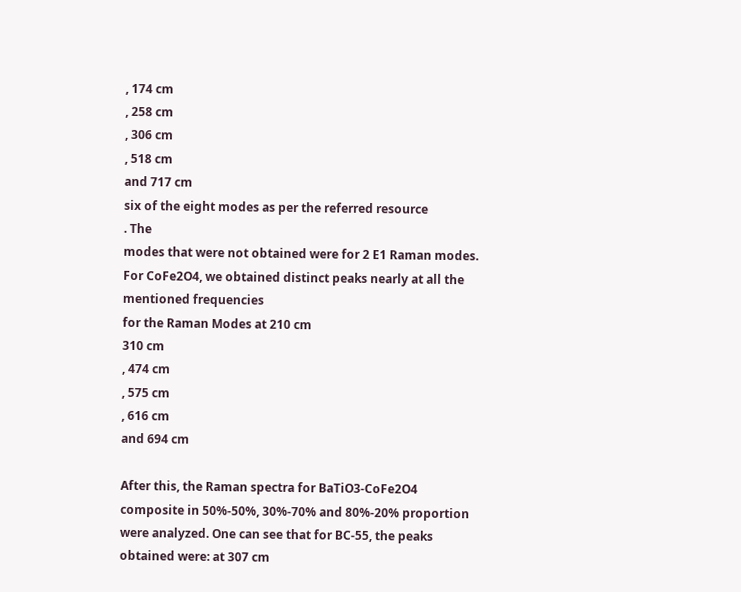, 174 cm
, 258 cm
, 306 cm
, 518 cm
and 717 cm
six of the eight modes as per the referred resource
. The
modes that were not obtained were for 2 E1 Raman modes.
For CoFe2O4, we obtained distinct peaks nearly at all the
mentioned frequencies
for the Raman Modes at 210 cm
310 cm
, 474 cm
, 575 cm
, 616 cm
and 694 cm

After this, the Raman spectra for BaTiO3-CoFe2O4
composite in 50%-50%, 30%-70% and 80%-20% proportion
were analyzed. One can see that for BC-55, the peaks
obtained were: at 307 cm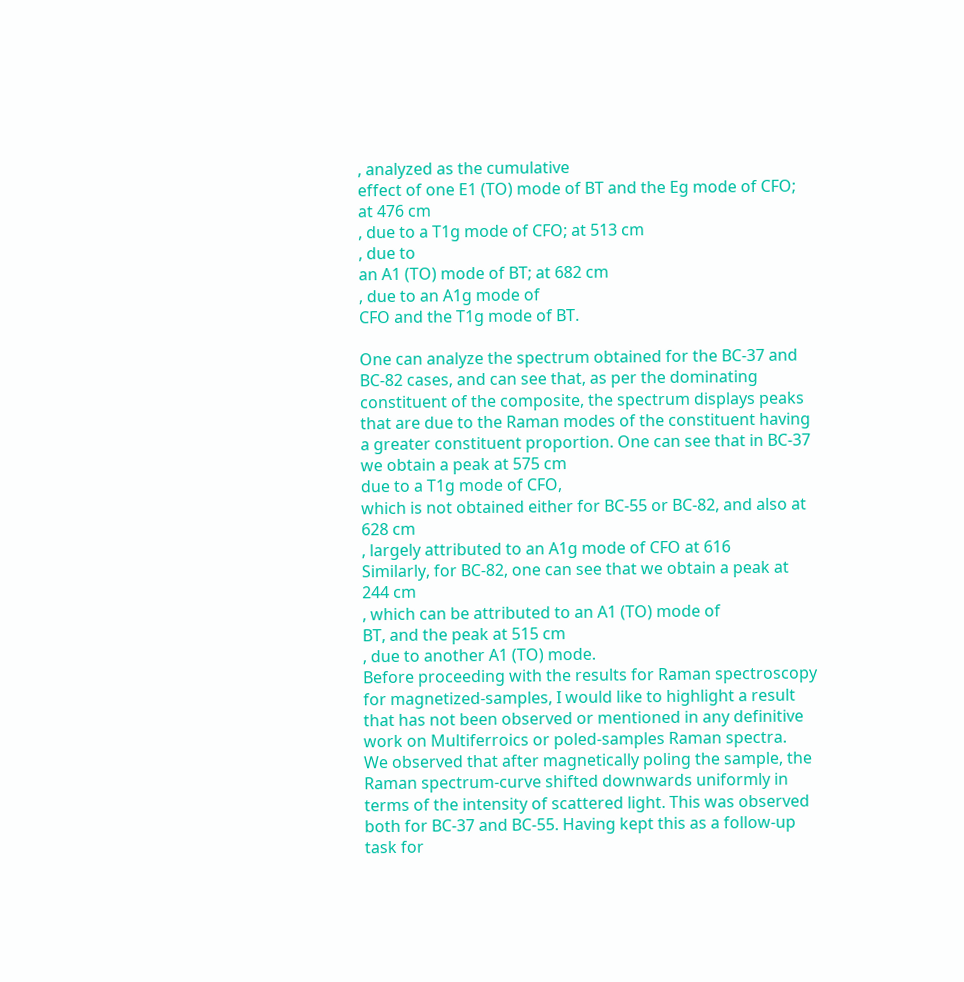, analyzed as the cumulative
effect of one E1 (TO) mode of BT and the Eg mode of CFO;
at 476 cm
, due to a T1g mode of CFO; at 513 cm
, due to
an A1 (TO) mode of BT; at 682 cm
, due to an A1g mode of
CFO and the T1g mode of BT.

One can analyze the spectrum obtained for the BC-37 and
BC-82 cases, and can see that, as per the dominating
constituent of the composite, the spectrum displays peaks
that are due to the Raman modes of the constituent having
a greater constituent proportion. One can see that in BC-37
we obtain a peak at 575 cm
due to a T1g mode of CFO,
which is not obtained either for BC-55 or BC-82, and also at
628 cm
, largely attributed to an A1g mode of CFO at 616
Similarly, for BC-82, one can see that we obtain a peak at
244 cm
, which can be attributed to an A1 (TO) mode of
BT, and the peak at 515 cm
, due to another A1 (TO) mode.
Before proceeding with the results for Raman spectroscopy
for magnetized-samples, I would like to highlight a result
that has not been observed or mentioned in any definitive
work on Multiferroics or poled-samples Raman spectra.
We observed that after magnetically poling the sample, the
Raman spectrum-curve shifted downwards uniformly in
terms of the intensity of scattered light. This was observed
both for BC-37 and BC-55. Having kept this as a follow-up
task for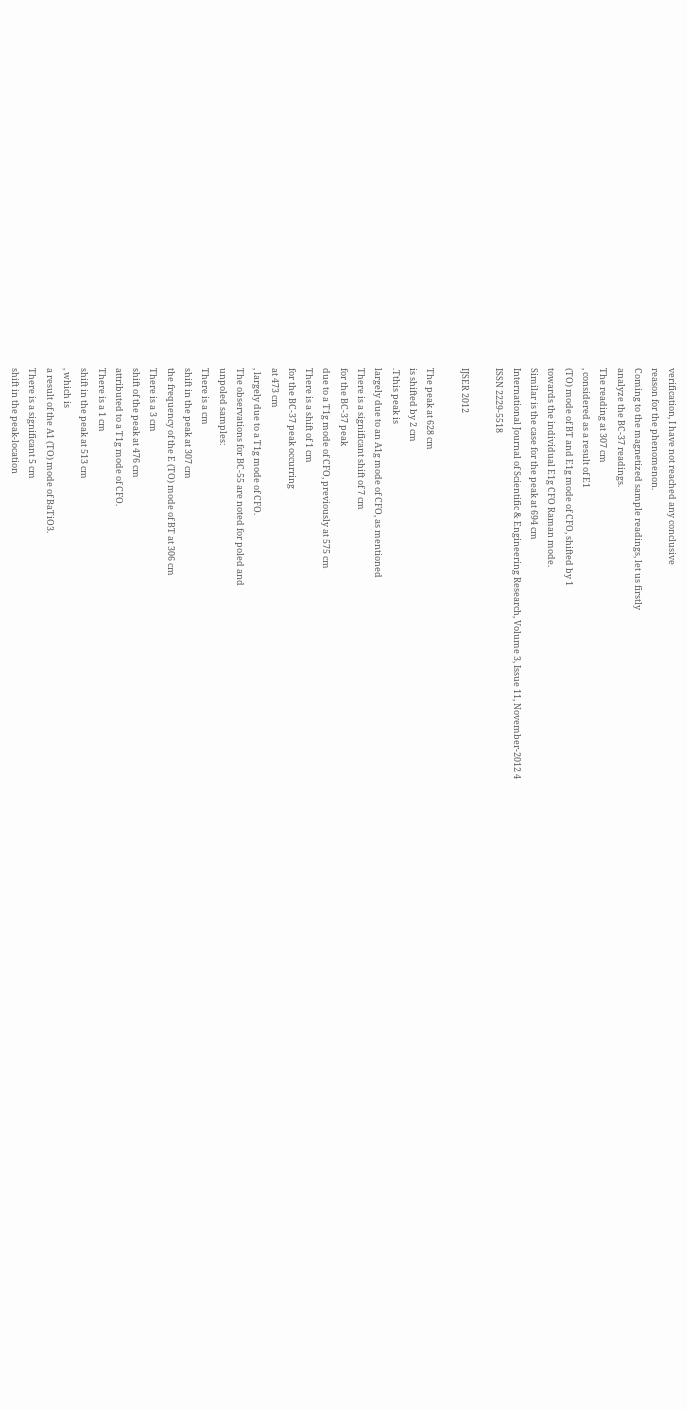verification, I have not reached any conclusive
reason for the phenomenon.
Coming to the magnetized sample readings, let us firstly
analyze the BC-37 readings.
The reading at 307 cm
, considered as a result of E1
(TO) mode of BT and E1g mode of CFO, shifted by 1
towards the individual E1g CFO Raman mode.
Similar is the case for the peak at 694 cm
International Journal of Scientific & Engineering Research, Volume 3, Issue 11, November-2012 4
ISSN 2229-5518

IJSER 2012

The peak at 628 cm
is shifted by 2 cm
.Tthis peak is
largely due to an A1g mode of CFO, as mentioned
There is a significant shift of 7 cm
for the BC-37 peak
due to a T1g mode of CFO, previously at 575 cm
There is a shift of 1 cm
for the BC-37 peak occurring
at 473 cm
, largely due to a T1g mode of CFO.
The observations for BC-55 are noted for poled and
unpoled samples:
There is a cm
shift in the peak at 307 cm
the frequency of the E (TO) mode of BT at 306 cm
There is a 3 cm
shift of the peak at 476 cm
attributed to a T1g mode of CFO.
There is a 1 cm
shift in the peak at 513 cm
, which is
a result of the A1 (TO) mode of BaTiO3.
There is a significant 5 cm
shift in the peak-location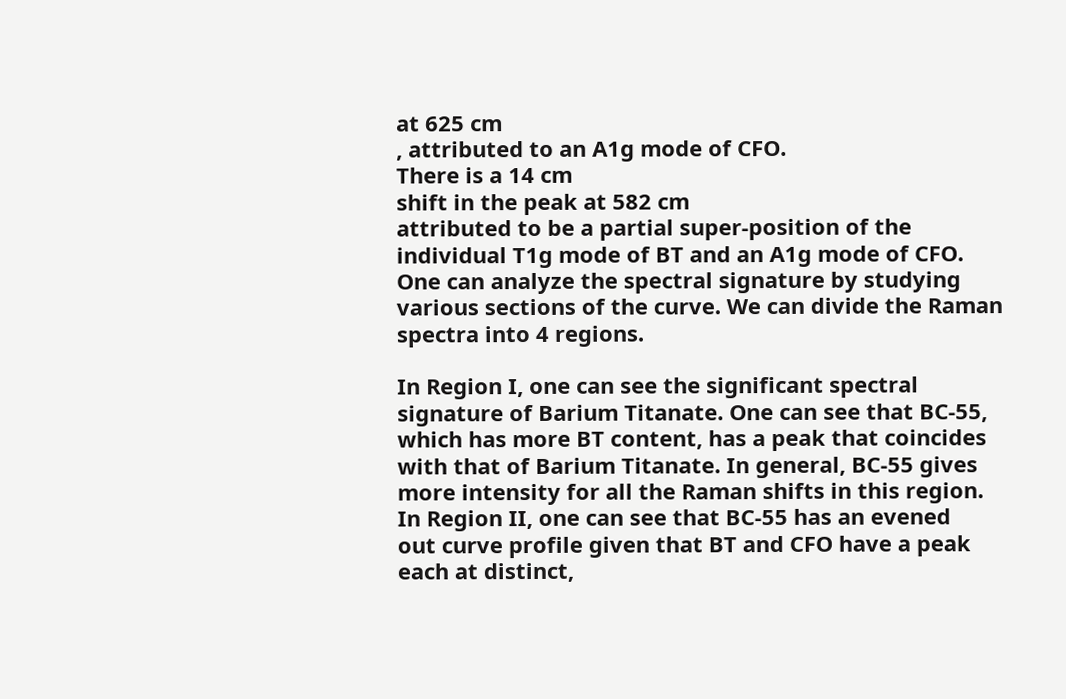at 625 cm
, attributed to an A1g mode of CFO.
There is a 14 cm
shift in the peak at 582 cm
attributed to be a partial super-position of the
individual T1g mode of BT and an A1g mode of CFO.
One can analyze the spectral signature by studying
various sections of the curve. We can divide the Raman
spectra into 4 regions.

In Region I, one can see the significant spectral
signature of Barium Titanate. One can see that BC-55,
which has more BT content, has a peak that coincides
with that of Barium Titanate. In general, BC-55 gives
more intensity for all the Raman shifts in this region.
In Region II, one can see that BC-55 has an evened
out curve profile given that BT and CFO have a peak
each at distinct,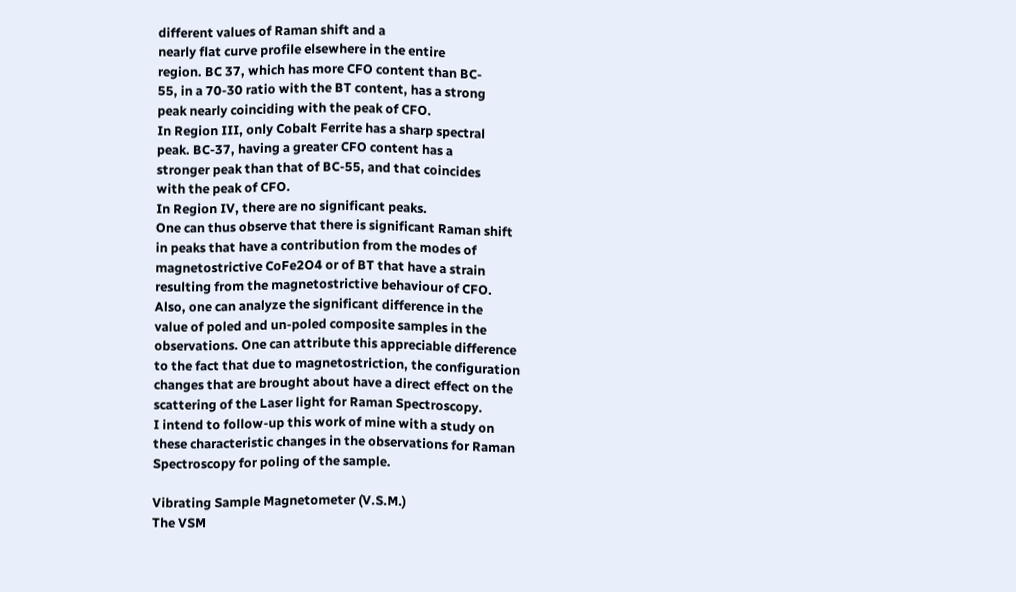different values of Raman shift and a
nearly flat curve profile elsewhere in the entire
region. BC 37, which has more CFO content than BC-
55, in a 70-30 ratio with the BT content, has a strong
peak nearly coinciding with the peak of CFO.
In Region III, only Cobalt Ferrite has a sharp spectral
peak. BC-37, having a greater CFO content has a
stronger peak than that of BC-55, and that coincides
with the peak of CFO.
In Region IV, there are no significant peaks.
One can thus observe that there is significant Raman shift
in peaks that have a contribution from the modes of
magnetostrictive CoFe2O4 or of BT that have a strain
resulting from the magnetostrictive behaviour of CFO.
Also, one can analyze the significant difference in the
value of poled and un-poled composite samples in the
observations. One can attribute this appreciable difference
to the fact that due to magnetostriction, the configuration
changes that are brought about have a direct effect on the
scattering of the Laser light for Raman Spectroscopy.
I intend to follow-up this work of mine with a study on
these characteristic changes in the observations for Raman
Spectroscopy for poling of the sample.

Vibrating Sample Magnetometer (V.S.M.)
The VSM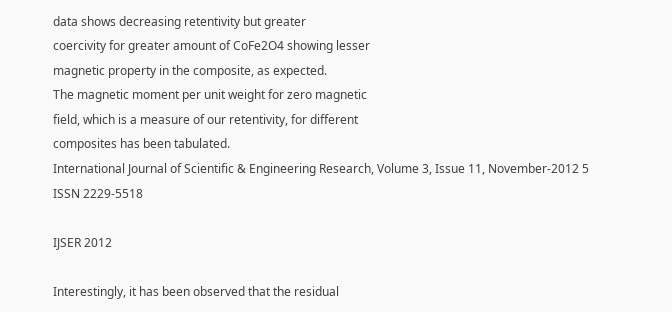data shows decreasing retentivity but greater
coercivity for greater amount of CoFe2O4 showing lesser
magnetic property in the composite, as expected.
The magnetic moment per unit weight for zero magnetic
field, which is a measure of our retentivity, for different
composites has been tabulated.
International Journal of Scientific & Engineering Research, Volume 3, Issue 11, November-2012 5
ISSN 2229-5518

IJSER 2012

Interestingly, it has been observed that the residual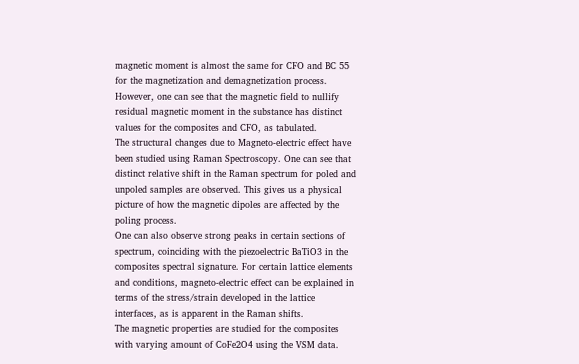magnetic moment is almost the same for CFO and BC 55
for the magnetization and demagnetization process.
However, one can see that the magnetic field to nullify
residual magnetic moment in the substance has distinct
values for the composites and CFO, as tabulated.
The structural changes due to Magneto-electric effect have
been studied using Raman Spectroscopy. One can see that
distinct relative shift in the Raman spectrum for poled and
unpoled samples are observed. This gives us a physical
picture of how the magnetic dipoles are affected by the
poling process.
One can also observe strong peaks in certain sections of
spectrum, coinciding with the piezoelectric BaTiO3 in the
composites spectral signature. For certain lattice elements
and conditions, magneto-electric effect can be explained in
terms of the stress/strain developed in the lattice
interfaces, as is apparent in the Raman shifts.
The magnetic properties are studied for the composites
with varying amount of CoFe2O4 using the VSM data.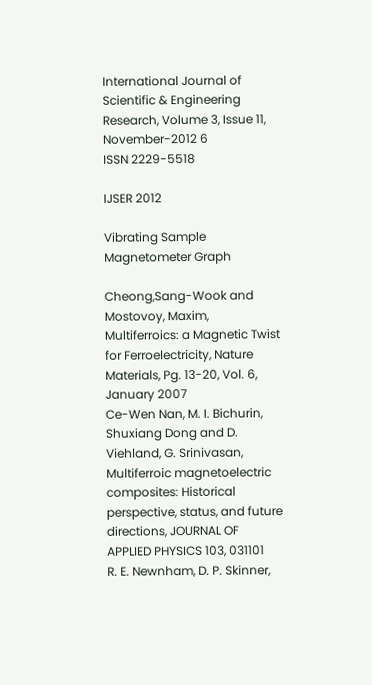International Journal of Scientific & Engineering Research, Volume 3, Issue 11, November-2012 6
ISSN 2229-5518

IJSER 2012

Vibrating Sample Magnetometer Graph

Cheong,Sang-Wook and Mostovoy, Maxim,
Multiferroics: a Magnetic Twist for Ferroelectricity, Nature
Materials, Pg. 13-20, Vol. 6, January 2007
Ce-Wen Nan, M. I. Bichurin, Shuxiang Dong and D.
Viehland, G. Srinivasan, Multiferroic magnetoelectric
composites: Historical perspective, status, and future
directions, JOURNAL OF APPLIED PHYSICS 103, 031101
R. E. Newnham, D. P. Skinner,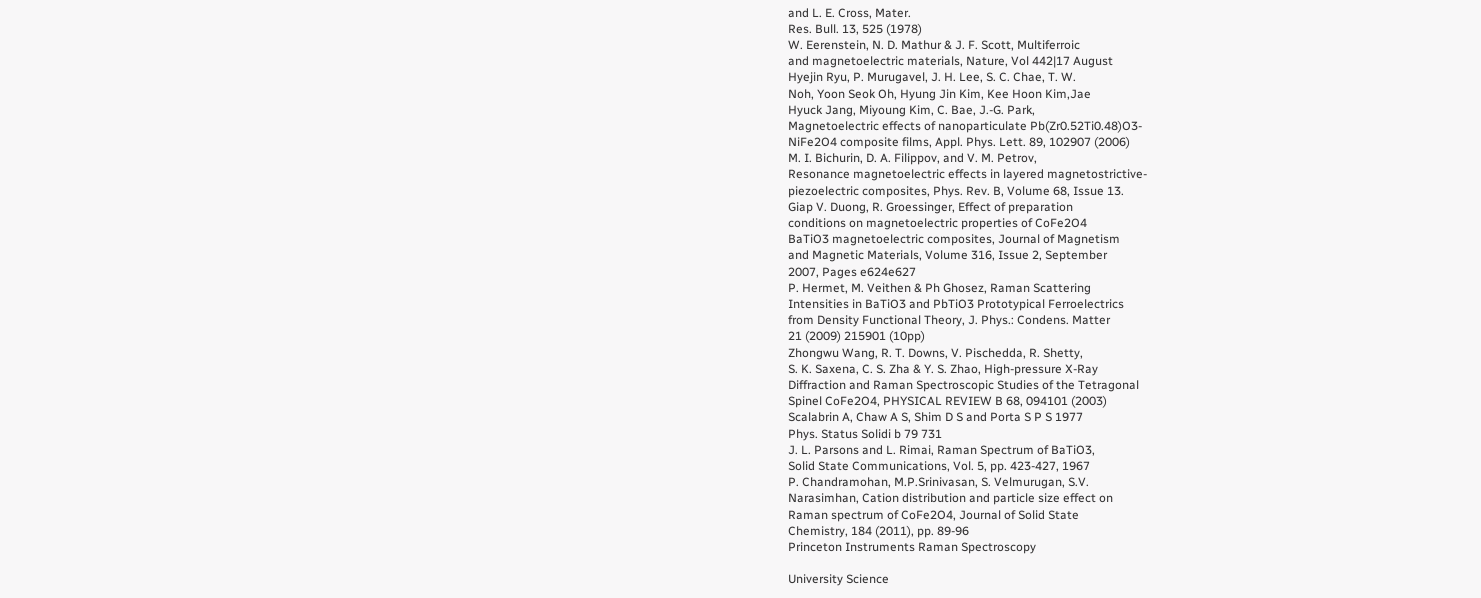and L. E. Cross, Mater.
Res. Bull. 13, 525 (1978)
W. Eerenstein, N. D. Mathur & J. F. Scott, Multiferroic
and magnetoelectric materials, Nature, Vol 442|17 August
Hyejin Ryu, P. Murugavel, J. H. Lee, S. C. Chae, T. W.
Noh, Yoon Seok Oh, Hyung Jin Kim, Kee Hoon Kim,Jae
Hyuck Jang, Miyoung Kim, C. Bae, J.-G. Park,
Magnetoelectric effects of nanoparticulate Pb(Zr0.52Ti0.48)O3-
NiFe2O4 composite films, Appl. Phys. Lett. 89, 102907 (2006)
M. I. Bichurin, D. A. Filippov, and V. M. Petrov,
Resonance magnetoelectric effects in layered magnetostrictive-
piezoelectric composites, Phys. Rev. B, Volume 68, Issue 13.
Giap V. Duong, R. Groessinger, Effect of preparation
conditions on magnetoelectric properties of CoFe2O4
BaTiO3 magnetoelectric composites, Journal of Magnetism
and Magnetic Materials, Volume 316, Issue 2, September
2007, Pages e624e627
P. Hermet, M. Veithen & Ph Ghosez, Raman Scattering
Intensities in BaTiO3 and PbTiO3 Prototypical Ferroelectrics
from Density Functional Theory, J. Phys.: Condens. Matter
21 (2009) 215901 (10pp)
Zhongwu Wang, R. T. Downs, V. Pischedda, R. Shetty,
S. K. Saxena, C. S. Zha & Y. S. Zhao, High-pressure X-Ray
Diffraction and Raman Spectroscopic Studies of the Tetragonal
Spinel CoFe2O4, PHYSICAL REVIEW B 68, 094101 (2003)
Scalabrin A, Chaw A S, Shim D S and Porta S P S 1977
Phys. Status Solidi b 79 731
J. L. Parsons and L. Rimai, Raman Spectrum of BaTiO3,
Solid State Communications, Vol. 5, pp. 423-427, 1967
P. Chandramohan, M.P.Srinivasan, S. Velmurugan, S.V.
Narasimhan, Cation distribution and particle size effect on
Raman spectrum of CoFe2O4, Journal of Solid State
Chemistry, 184 (2011), pp. 89-96
Princeton Instruments Raman Spectroscopy

University Science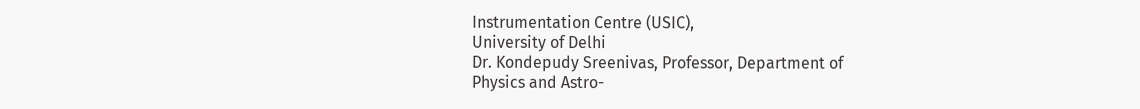Instrumentation Centre (USIC),
University of Delhi
Dr. Kondepudy Sreenivas, Professor, Department of
Physics and Astro-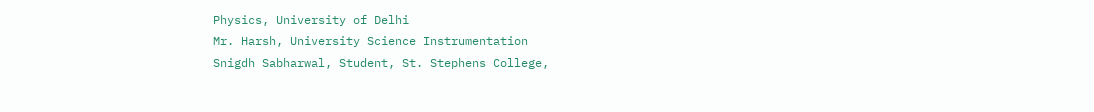Physics, University of Delhi
Mr. Harsh, University Science Instrumentation
Snigdh Sabharwal, Student, St. Stephens College,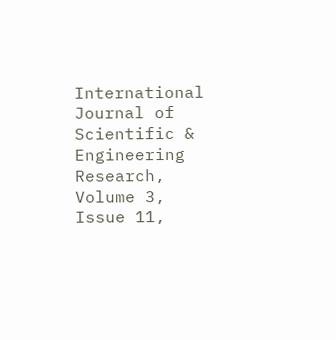International Journal of Scientific & Engineering Research, Volume 3, Issue 11,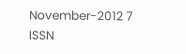November-2012 7
ISSN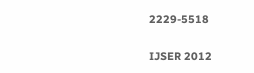2229-5518

IJSER 2012